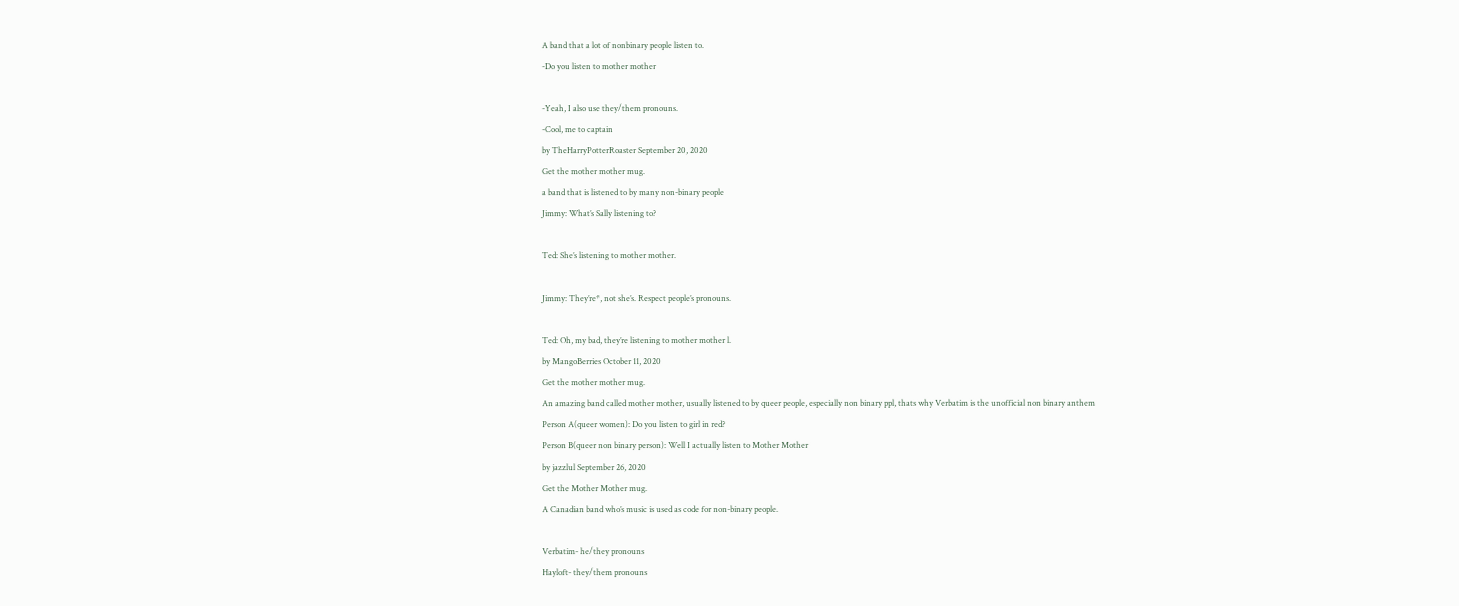A band that a lot of nonbinary people listen to.
-Do you listen to mother mother

-Yeah, I also use they/them pronouns.
-Cool, me to captain
by TheHarryPotterRoaster September 20, 2020
Get the mother mother mug.
a band that is listened to by many non-binary people
Jimmy: What’s Sally listening to?

Ted: She’s listening to mother mother.

Jimmy: They’re*, not she’s. Respect people’s pronouns.

Ted: Oh, my bad, they’re listening to mother mother l.
by MangoBerries October 11, 2020
Get the mother mother mug.
An amazing band called mother mother, usually listened to by queer people, especially non binary ppl, thats why Verbatim is the unofficial non binary anthem
Person A(queer women): Do you listen to girl in red?
Person B(queer non binary person): Well I actually listen to Mother Mother
by jazzlul September 26, 2020
Get the Mother Mother mug.
A Canadian band who’s music is used as code for non-binary people.

Verbatim- he/they pronouns
Hayloft- they/them pronouns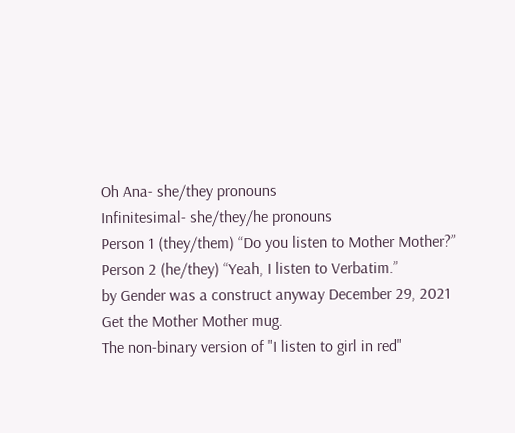Oh Ana- she/they pronouns
Infinitesimal- she/they/he pronouns
Person 1 (they/them) “Do you listen to Mother Mother?”
Person 2 (he/they) “Yeah, I listen to Verbatim.”
by Gender was a construct anyway December 29, 2021
Get the Mother Mother mug.
The non-binary version of "I listen to girl in red"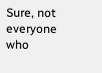Sure, not everyone who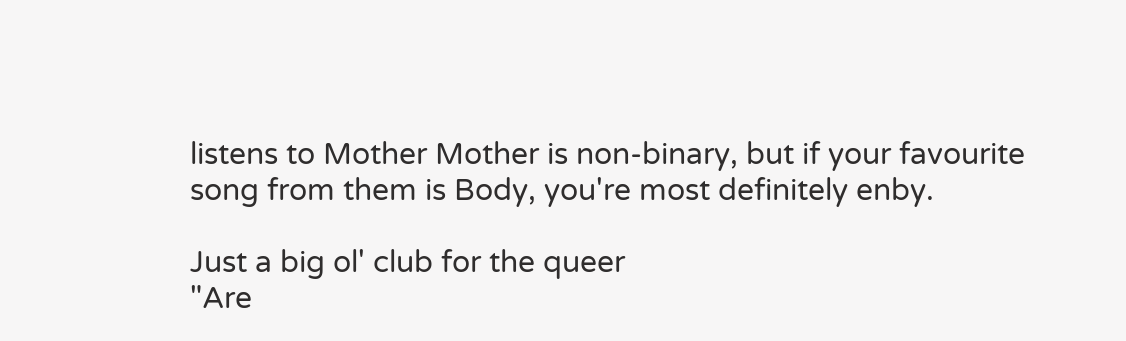listens to Mother Mother is non-binary, but if your favourite song from them is Body, you're most definitely enby.

Just a big ol' club for the queer
"Are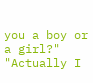you a boy or a girl?"
"Actually I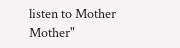listen to Mother Mother"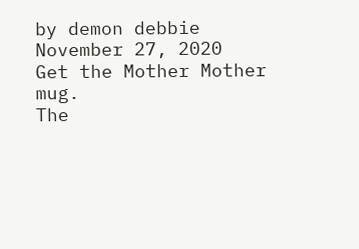by demon debbie November 27, 2020
Get the Mother Mother mug.
The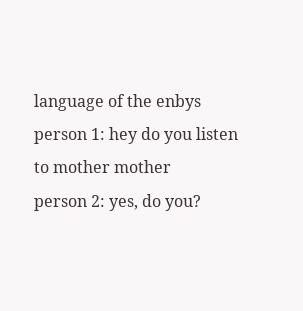language of the enbys
person 1: hey do you listen to mother mother
person 2: yes, do you?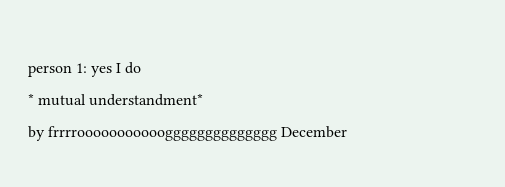person 1: yes I do
* mutual understandment*
by frrrrooooooooooogggggggggggggg December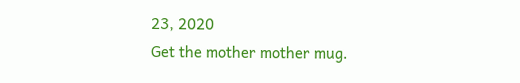23, 2020
Get the mother mother mug.